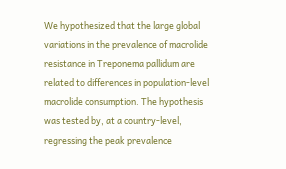We hypothesized that the large global variations in the prevalence of macrolide resistance in Treponema pallidum are related to differences in population-level macrolide consumption. The hypothesis was tested by, at a country-level, regressing the peak prevalence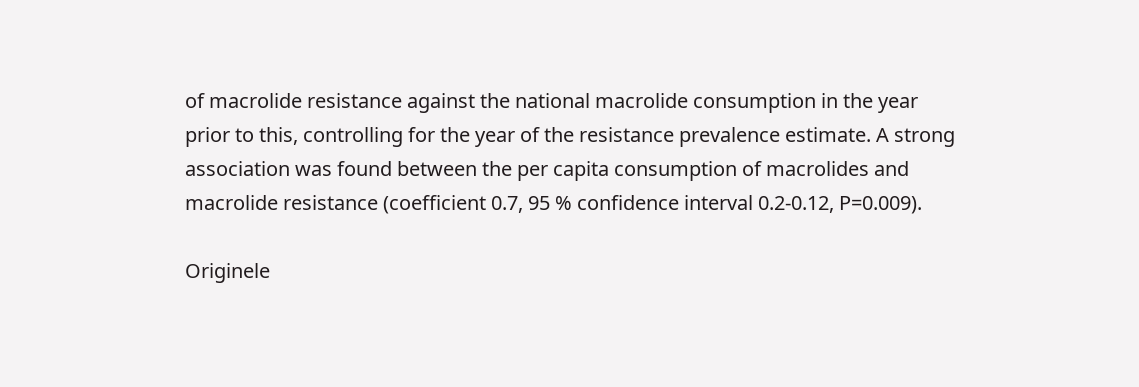of macrolide resistance against the national macrolide consumption in the year prior to this, controlling for the year of the resistance prevalence estimate. A strong association was found between the per capita consumption of macrolides and macrolide resistance (coefficient 0.7, 95 % confidence interval 0.2-0.12, P=0.009).

Originele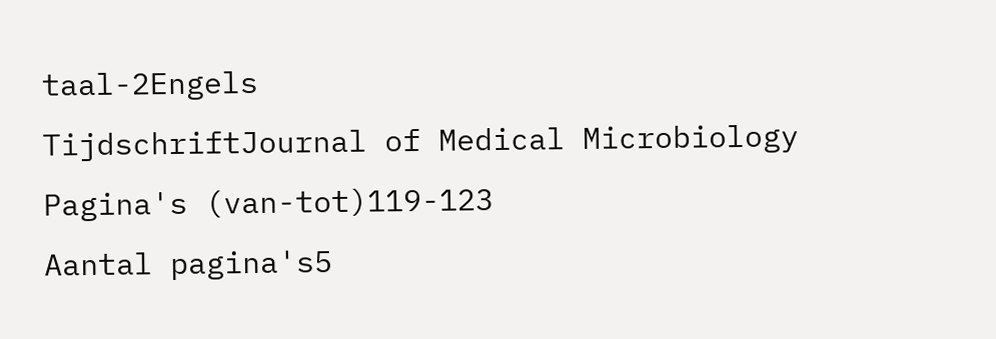taal-2Engels
TijdschriftJournal of Medical Microbiology
Pagina's (van-tot)119-123
Aantal pagina's5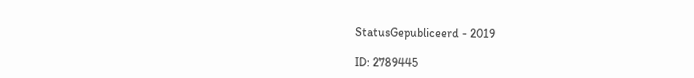StatusGepubliceerd - 2019

ID: 2789445